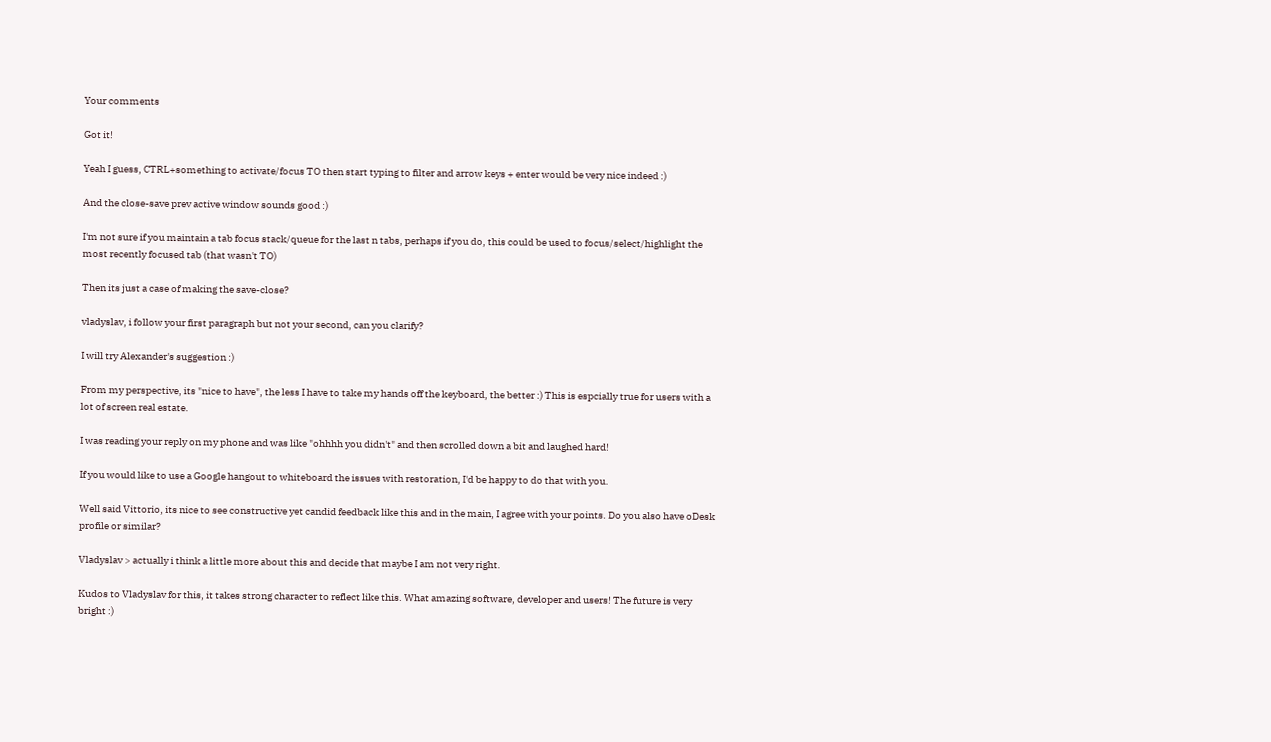Your comments

Got it!

Yeah I guess, CTRL+something to activate/focus TO then start typing to filter and arrow keys + enter would be very nice indeed :)

And the close-save prev active window sounds good :)

I'm not sure if you maintain a tab focus stack/queue for the last n tabs, perhaps if you do, this could be used to focus/select/highlight the most recently focused tab (that wasn't TO)

Then its just a case of making the save-close?

vladyslav, i follow your first paragraph but not your second, can you clarify?

I will try Alexander's suggestion :)

From my perspective, its "nice to have", the less I have to take my hands off the keyboard, the better :) This is espcially true for users with a lot of screen real estate.

I was reading your reply on my phone and was like "ohhhh you didn't" and then scrolled down a bit and laughed hard!

If you would like to use a Google hangout to whiteboard the issues with restoration, I'd be happy to do that with you.

Well said Vittorio, its nice to see constructive yet candid feedback like this and in the main, I agree with your points. Do you also have oDesk profile or similar?

Vladyslav > actually i think a little more about this and decide that maybe I am not very right.

Kudos to Vladyslav for this, it takes strong character to reflect like this. What amazing software, developer and users! The future is very bright :)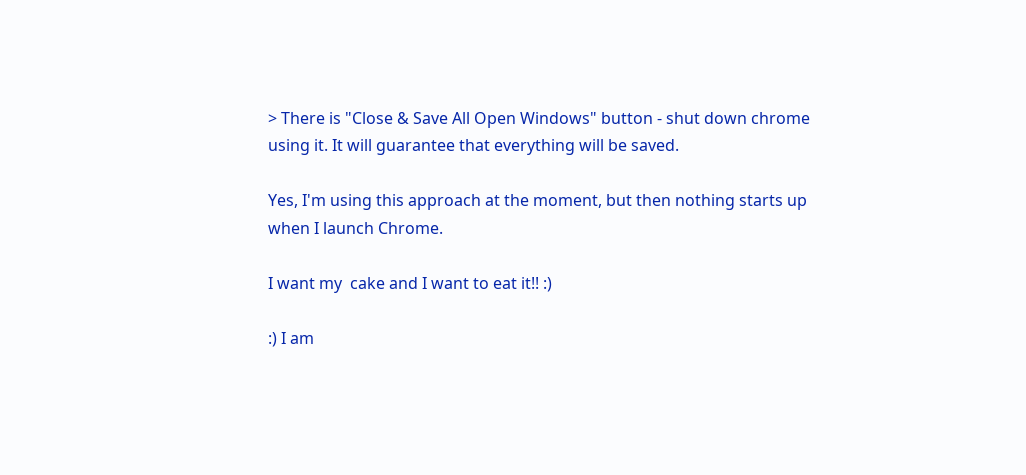> There is "Close & Save All Open Windows" button - shut down chrome using it. It will guarantee that everything will be saved.

Yes, I'm using this approach at the moment, but then nothing starts up when I launch Chrome.

I want my  cake and I want to eat it!! :)

:) I am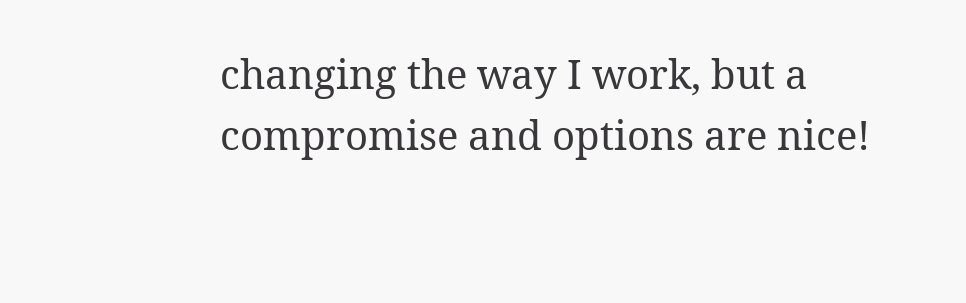changing the way I work, but a compromise and options are nice!